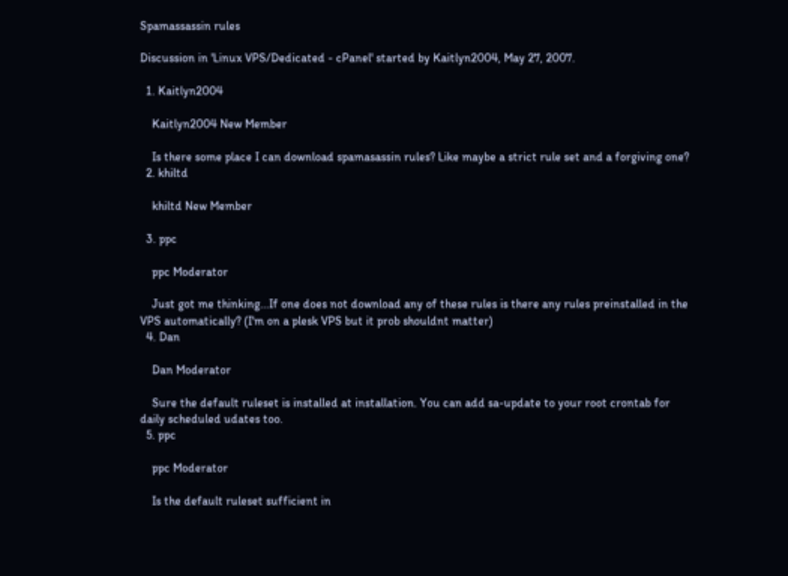Spamassassin rules

Discussion in 'Linux VPS/Dedicated - cPanel' started by Kaitlyn2004, May 27, 2007.

  1. Kaitlyn2004

    Kaitlyn2004 New Member

    Is there some place I can download spamasassin rules? Like maybe a strict rule set and a forgiving one?
  2. khiltd

    khiltd New Member

  3. ppc

    ppc Moderator

    Just got me thinking...If one does not download any of these rules is there any rules preinstalled in the VPS automatically? (I'm on a plesk VPS but it prob shouldnt matter)
  4. Dan

    Dan Moderator

    Sure the default ruleset is installed at installation. You can add sa-update to your root crontab for daily scheduled udates too.
  5. ppc

    ppc Moderator

    Is the default ruleset sufficient in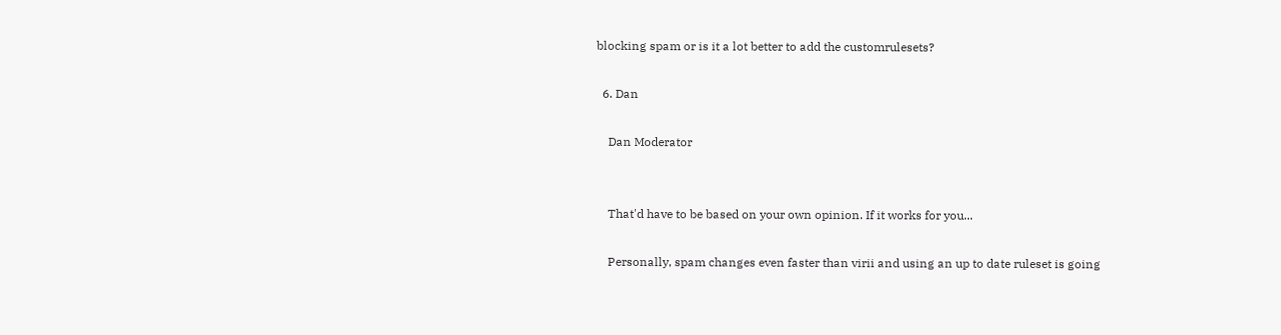blocking spam or is it a lot better to add the customrulesets?

  6. Dan

    Dan Moderator


    That'd have to be based on your own opinion. If it works for you...

    Personally, spam changes even faster than virii and using an up to date ruleset is going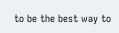to be the best way to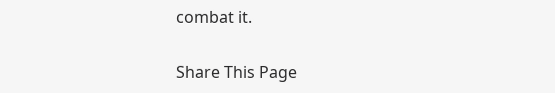combat it.

Share This Page